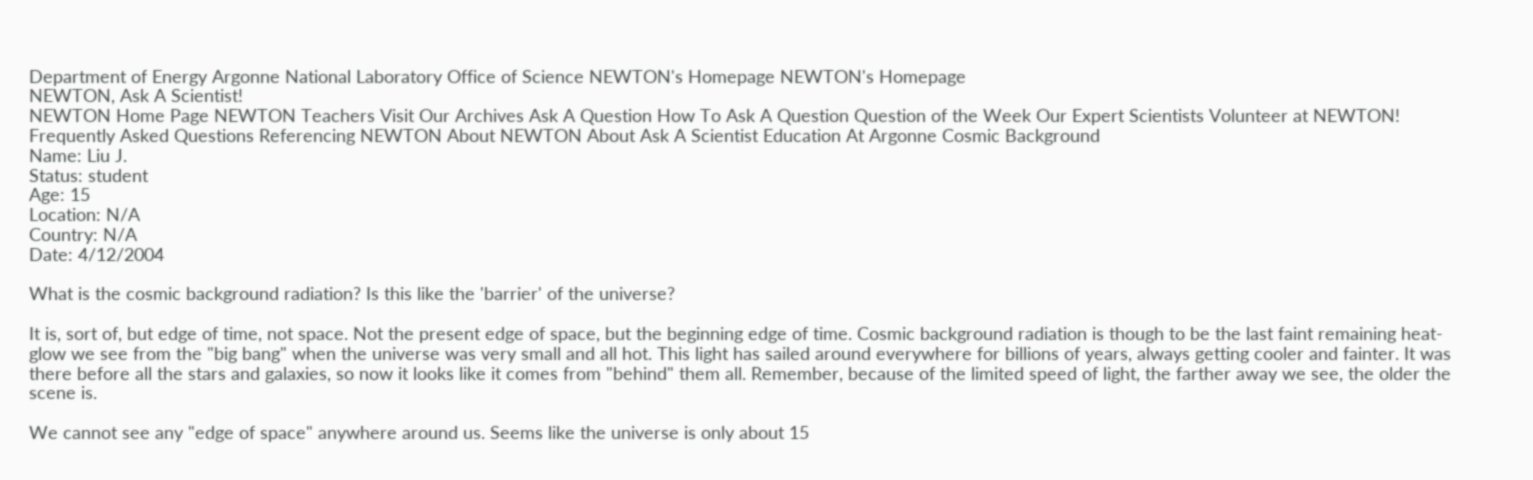Department of Energy Argonne National Laboratory Office of Science NEWTON's Homepage NEWTON's Homepage
NEWTON, Ask A Scientist!
NEWTON Home Page NEWTON Teachers Visit Our Archives Ask A Question How To Ask A Question Question of the Week Our Expert Scientists Volunteer at NEWTON! Frequently Asked Questions Referencing NEWTON About NEWTON About Ask A Scientist Education At Argonne Cosmic Background
Name: Liu J.
Status: student
Age: 15
Location: N/A
Country: N/A
Date: 4/12/2004

What is the cosmic background radiation? Is this like the 'barrier' of the universe?

It is, sort of, but edge of time, not space. Not the present edge of space, but the beginning edge of time. Cosmic background radiation is though to be the last faint remaining heat-glow we see from the "big bang" when the universe was very small and all hot. This light has sailed around everywhere for billions of years, always getting cooler and fainter. It was there before all the stars and galaxies, so now it looks like it comes from "behind" them all. Remember, because of the limited speed of light, the farther away we see, the older the scene is.

We cannot see any "edge of space" anywhere around us. Seems like the universe is only about 15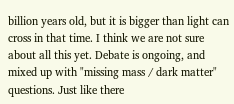billion years old, but it is bigger than light can cross in that time. I think we are not sure about all this yet. Debate is ongoing, and mixed up with "missing mass / dark matter" questions. Just like there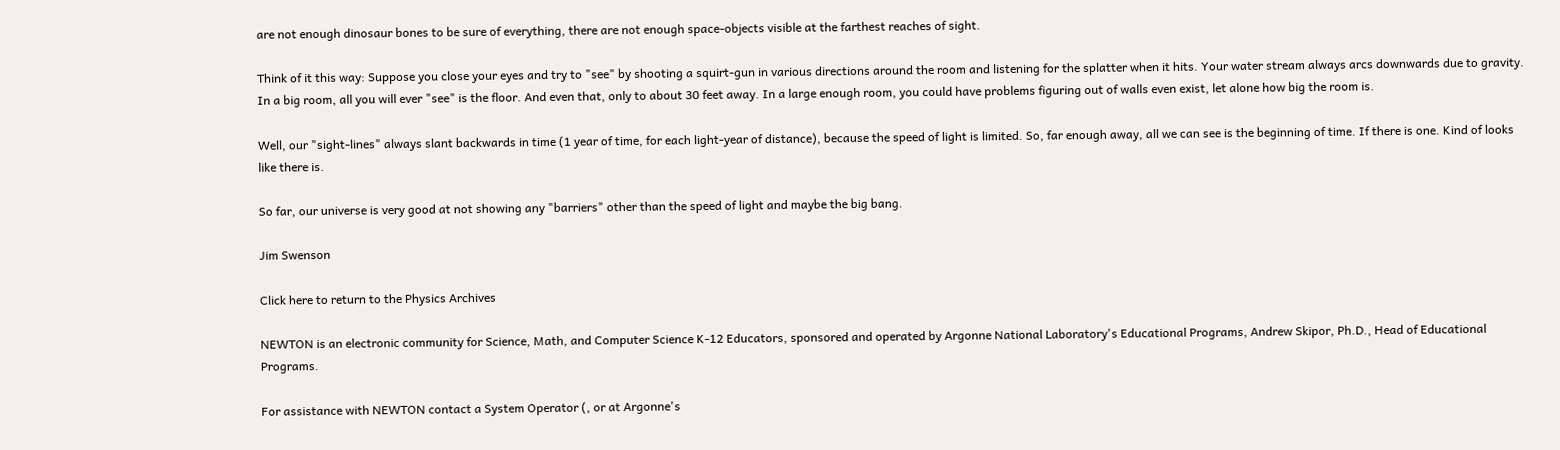are not enough dinosaur bones to be sure of everything, there are not enough space-objects visible at the farthest reaches of sight.

Think of it this way: Suppose you close your eyes and try to "see" by shooting a squirt-gun in various directions around the room and listening for the splatter when it hits. Your water stream always arcs downwards due to gravity. In a big room, all you will ever "see" is the floor. And even that, only to about 30 feet away. In a large enough room, you could have problems figuring out of walls even exist, let alone how big the room is.

Well, our "sight-lines" always slant backwards in time (1 year of time, for each light-year of distance), because the speed of light is limited. So, far enough away, all we can see is the beginning of time. If there is one. Kind of looks like there is.

So far, our universe is very good at not showing any "barriers" other than the speed of light and maybe the big bang.

Jim Swenson

Click here to return to the Physics Archives

NEWTON is an electronic community for Science, Math, and Computer Science K-12 Educators, sponsored and operated by Argonne National Laboratory's Educational Programs, Andrew Skipor, Ph.D., Head of Educational Programs.

For assistance with NEWTON contact a System Operator (, or at Argonne's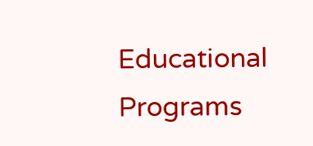Educational Programs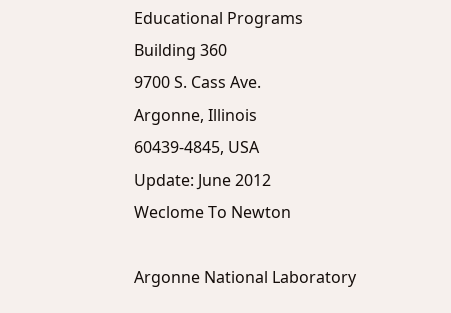Educational Programs
Building 360
9700 S. Cass Ave.
Argonne, Illinois
60439-4845, USA
Update: June 2012
Weclome To Newton

Argonne National Laboratory